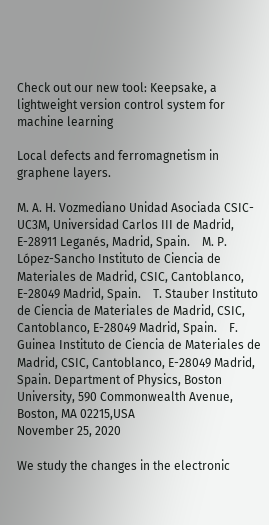Check out our new tool: Keepsake, a lightweight version control system for machine learning

Local defects and ferromagnetism in graphene layers.

M. A. H. Vozmediano Unidad Asociada CSIC-UC3M, Universidad Carlos III de Madrid, E-28911 Leganés, Madrid, Spain.    M. P. López-Sancho Instituto de Ciencia de Materiales de Madrid, CSIC, Cantoblanco, E-28049 Madrid, Spain.    T. Stauber Instituto de Ciencia de Materiales de Madrid, CSIC, Cantoblanco, E-28049 Madrid, Spain.    F. Guinea Instituto de Ciencia de Materiales de Madrid, CSIC, Cantoblanco, E-28049 Madrid, Spain. Department of Physics, Boston University, 590 Commonwealth Avenue, Boston, MA 02215,USA
November 25, 2020

We study the changes in the electronic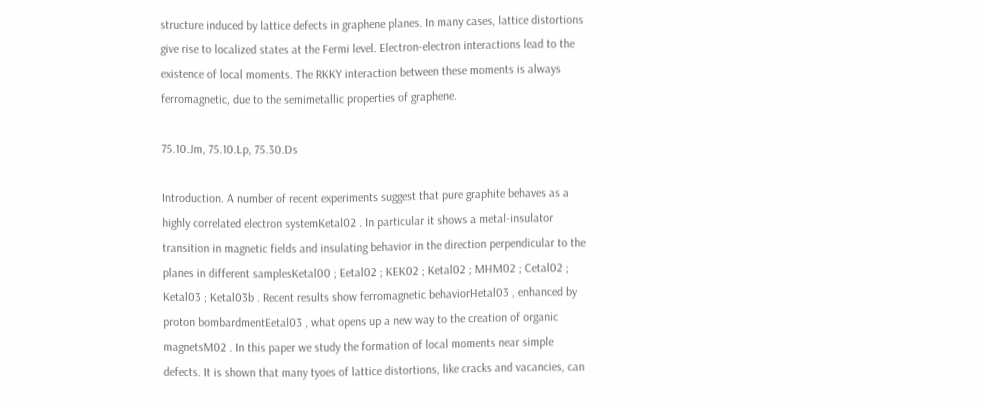structure induced by lattice defects in graphene planes. In many cases, lattice distortions give rise to localized states at the Fermi level. Electron-electron interactions lead to the existence of local moments. The RKKY interaction between these moments is always ferromagnetic, due to the semimetallic properties of graphene.

75.10.Jm, 75.10.Lp, 75.30.Ds

Introduction. A number of recent experiments suggest that pure graphite behaves as a highly correlated electron systemKetal02 . In particular it shows a metal-insulator transition in magnetic fields and insulating behavior in the direction perpendicular to the planes in different samplesKetal00 ; Eetal02 ; KEK02 ; Ketal02 ; MHM02 ; Cetal02 ; Ketal03 ; Ketal03b . Recent results show ferromagnetic behaviorHetal03 , enhanced by proton bombardmentEetal03 , what opens up a new way to the creation of organic magnetsM02 . In this paper we study the formation of local moments near simple defects. It is shown that many tyoes of lattice distortions, like cracks and vacancies, can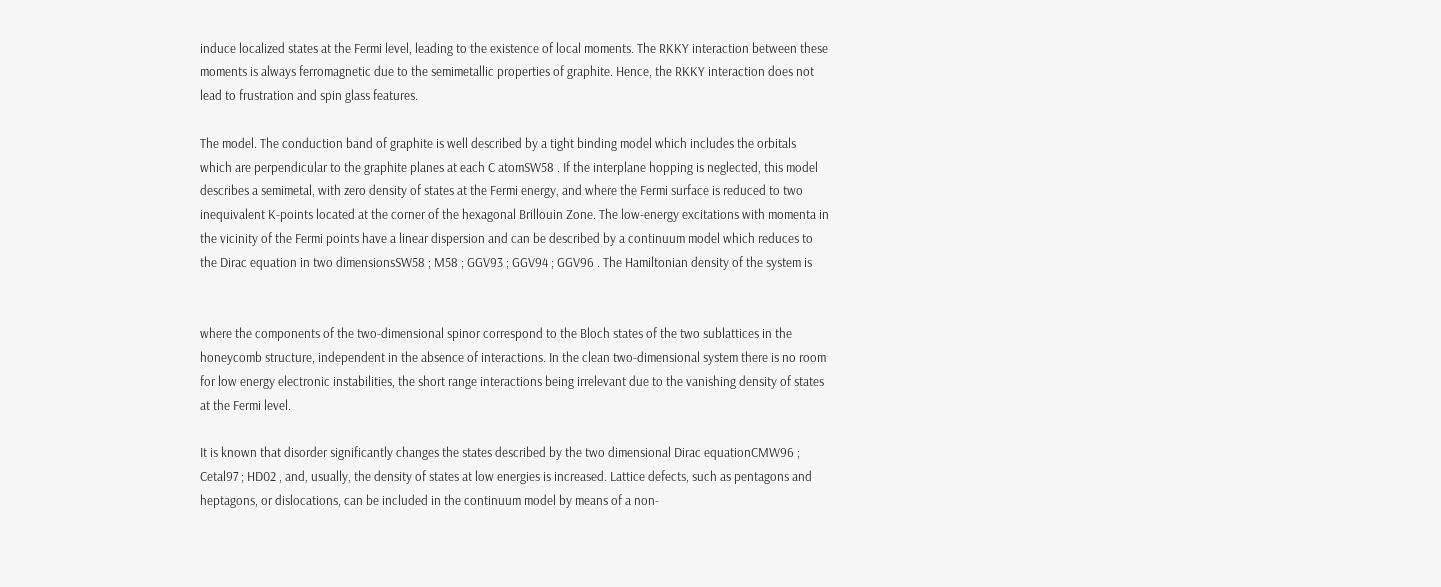induce localized states at the Fermi level, leading to the existence of local moments. The RKKY interaction between these moments is always ferromagnetic due to the semimetallic properties of graphite. Hence, the RKKY interaction does not lead to frustration and spin glass features.

The model. The conduction band of graphite is well described by a tight binding model which includes the orbitals which are perpendicular to the graphite planes at each C atomSW58 . If the interplane hopping is neglected, this model describes a semimetal, with zero density of states at the Fermi energy, and where the Fermi surface is reduced to two inequivalent K-points located at the corner of the hexagonal Brillouin Zone. The low-energy excitations with momenta in the vicinity of the Fermi points have a linear dispersion and can be described by a continuum model which reduces to the Dirac equation in two dimensionsSW58 ; M58 ; GGV93 ; GGV94 ; GGV96 . The Hamiltonian density of the system is


where the components of the two-dimensional spinor correspond to the Bloch states of the two sublattices in the honeycomb structure, independent in the absence of interactions. In the clean two-dimensional system there is no room for low energy electronic instabilities, the short range interactions being irrelevant due to the vanishing density of states at the Fermi level.

It is known that disorder significantly changes the states described by the two dimensional Dirac equationCMW96 ; Cetal97 ; HD02 , and, usually, the density of states at low energies is increased. Lattice defects, such as pentagons and heptagons, or dislocations, can be included in the continuum model by means of a non-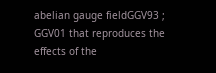abelian gauge fieldGGV93 ; GGV01 that reproduces the effects of the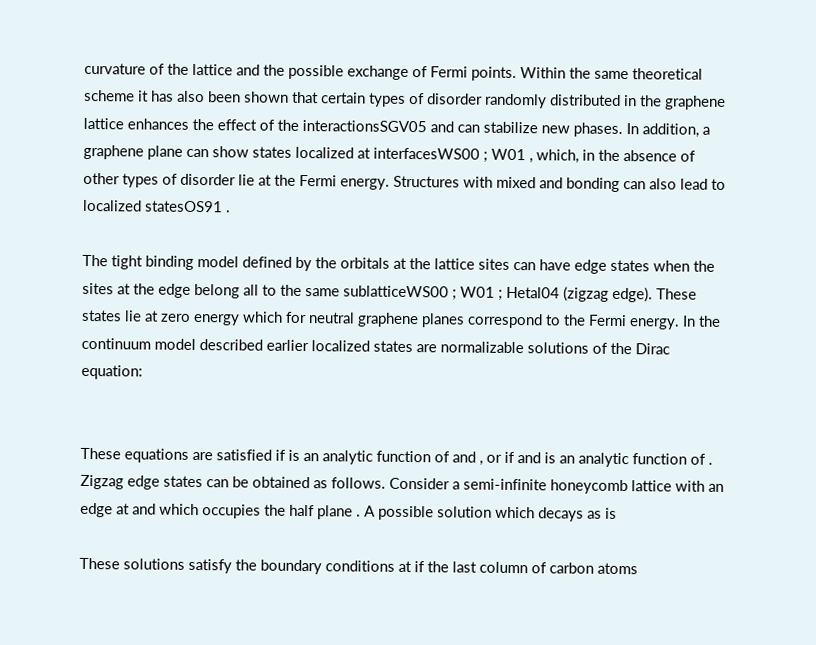curvature of the lattice and the possible exchange of Fermi points. Within the same theoretical scheme it has also been shown that certain types of disorder randomly distributed in the graphene lattice enhances the effect of the interactionsSGV05 and can stabilize new phases. In addition, a graphene plane can show states localized at interfacesWS00 ; W01 , which, in the absence of other types of disorder lie at the Fermi energy. Structures with mixed and bonding can also lead to localized statesOS91 .

The tight binding model defined by the orbitals at the lattice sites can have edge states when the sites at the edge belong all to the same sublatticeWS00 ; W01 ; Hetal04 (zigzag edge). These states lie at zero energy which for neutral graphene planes correspond to the Fermi energy. In the continuum model described earlier localized states are normalizable solutions of the Dirac equation:


These equations are satisfied if is an analytic function of and , or if and is an analytic function of . Zigzag edge states can be obtained as follows. Consider a semi-infinite honeycomb lattice with an edge at and which occupies the half plane . A possible solution which decays as is

These solutions satisfy the boundary conditions at if the last column of carbon atoms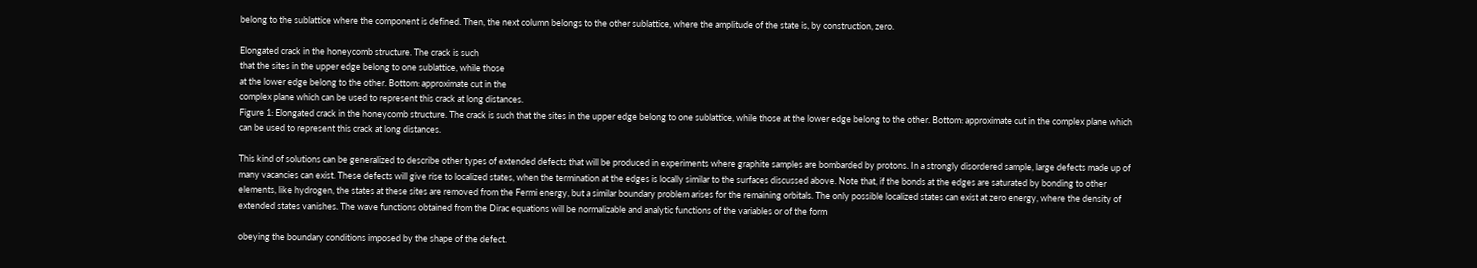belong to the sublattice where the component is defined. Then, the next column belongs to the other sublattice, where the amplitude of the state is, by construction, zero.

Elongated crack in the honeycomb structure. The crack is such
that the sites in the upper edge belong to one sublattice, while those
at the lower edge belong to the other. Bottom: approximate cut in the
complex plane which can be used to represent this crack at long distances.
Figure 1: Elongated crack in the honeycomb structure. The crack is such that the sites in the upper edge belong to one sublattice, while those at the lower edge belong to the other. Bottom: approximate cut in the complex plane which can be used to represent this crack at long distances.

This kind of solutions can be generalized to describe other types of extended defects that will be produced in experiments where graphite samples are bombarded by protons. In a strongly disordered sample, large defects made up of many vacancies can exist. These defects will give rise to localized states, when the termination at the edges is locally similar to the surfaces discussed above. Note that, if the bonds at the edges are saturated by bonding to other elements, like hydrogen, the states at these sites are removed from the Fermi energy, but a similar boundary problem arises for the remaining orbitals. The only possible localized states can exist at zero energy, where the density of extended states vanishes. The wave functions obtained from the Dirac equations will be normalizable and analytic functions of the variables or of the form

obeying the boundary conditions imposed by the shape of the defect.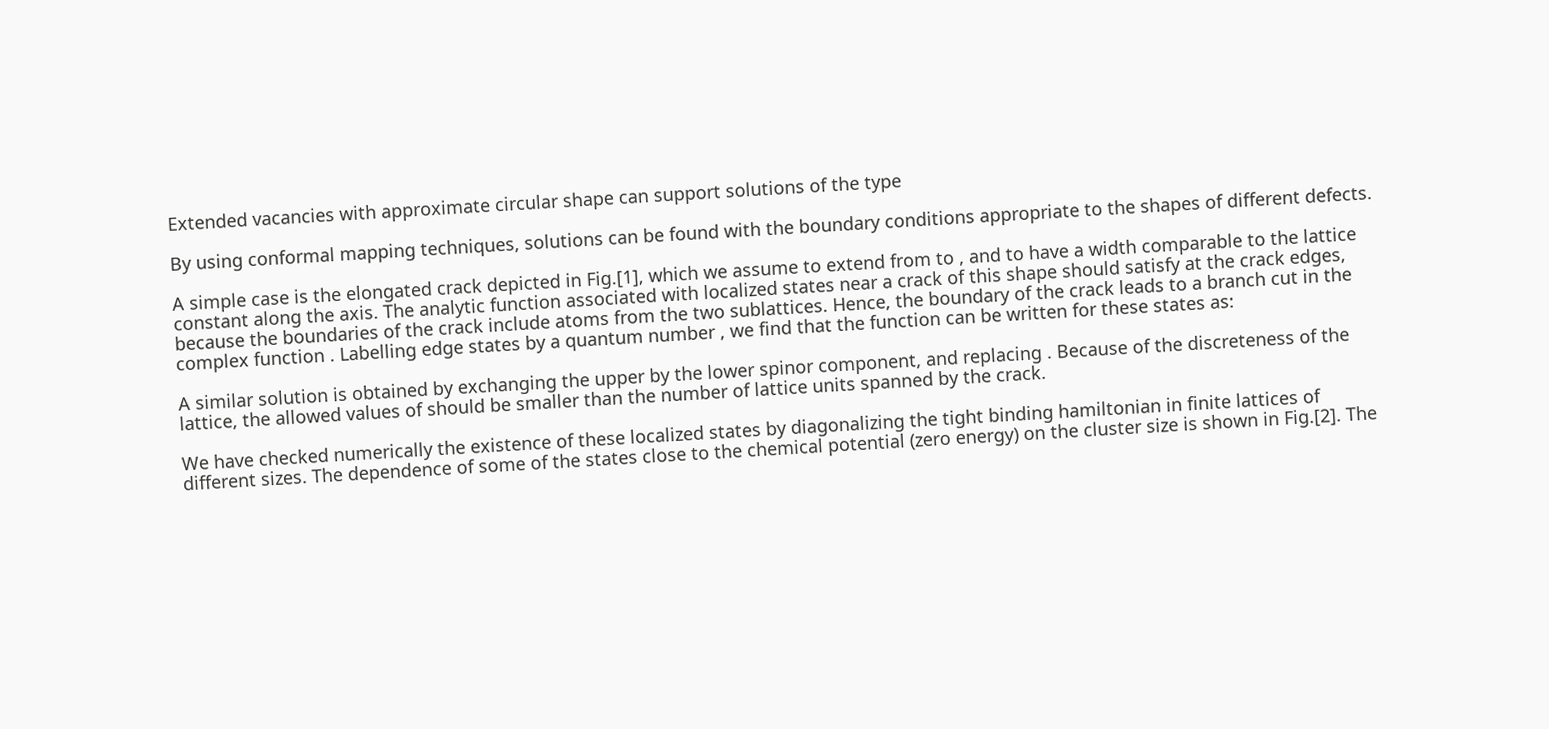Extended vacancies with approximate circular shape can support solutions of the type

By using conformal mapping techniques, solutions can be found with the boundary conditions appropriate to the shapes of different defects.

A simple case is the elongated crack depicted in Fig.[1], which we assume to extend from to , and to have a width comparable to the lattice constant along the axis. The analytic function associated with localized states near a crack of this shape should satisfy at the crack edges, because the boundaries of the crack include atoms from the two sublattices. Hence, the boundary of the crack leads to a branch cut in the complex function . Labelling edge states by a quantum number , we find that the function can be written for these states as:

A similar solution is obtained by exchanging the upper by the lower spinor component, and replacing . Because of the discreteness of the lattice, the allowed values of should be smaller than the number of lattice units spanned by the crack.

We have checked numerically the existence of these localized states by diagonalizing the tight binding hamiltonian in finite lattices of different sizes. The dependence of some of the states close to the chemical potential (zero energy) on the cluster size is shown in Fig.[2]. The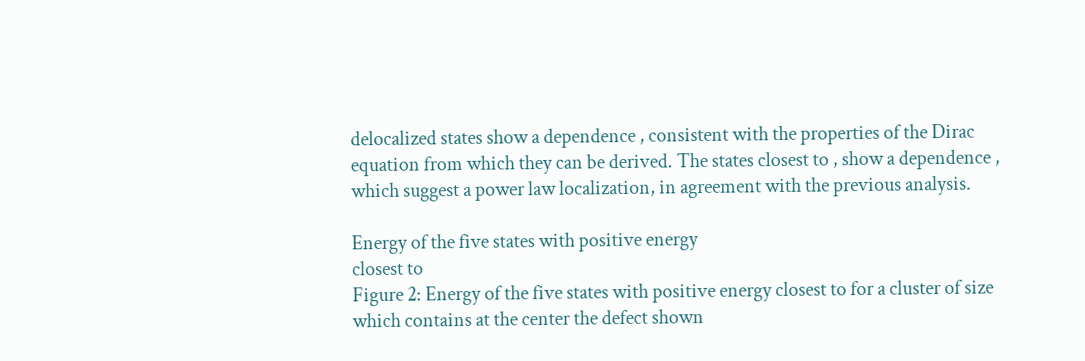delocalized states show a dependence , consistent with the properties of the Dirac equation from which they can be derived. The states closest to , show a dependence , which suggest a power law localization, in agreement with the previous analysis.

Energy of the five states with positive energy
closest to
Figure 2: Energy of the five states with positive energy closest to for a cluster of size which contains at the center the defect shown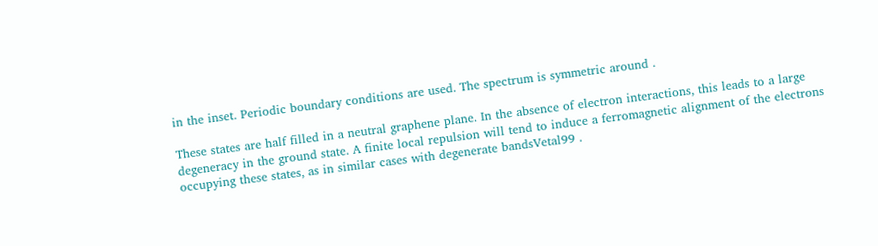in the inset. Periodic boundary conditions are used. The spectrum is symmetric around .

These states are half filled in a neutral graphene plane. In the absence of electron interactions, this leads to a large degeneracy in the ground state. A finite local repulsion will tend to induce a ferromagnetic alignment of the electrons occupying these states, as in similar cases with degenerate bandsVetal99 .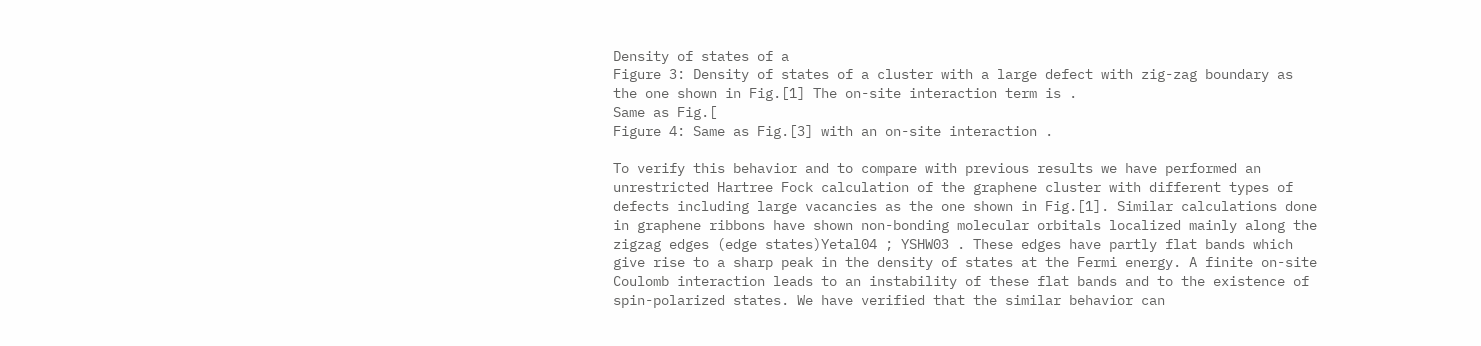Density of states of a
Figure 3: Density of states of a cluster with a large defect with zig-zag boundary as the one shown in Fig.[1] The on-site interaction term is .
Same as Fig.[
Figure 4: Same as Fig.[3] with an on-site interaction .

To verify this behavior and to compare with previous results we have performed an unrestricted Hartree Fock calculation of the graphene cluster with different types of defects including large vacancies as the one shown in Fig.[1]. Similar calculations done in graphene ribbons have shown non-bonding molecular orbitals localized mainly along the zigzag edges (edge states)Yetal04 ; YSHW03 . These edges have partly flat bands which give rise to a sharp peak in the density of states at the Fermi energy. A finite on-site Coulomb interaction leads to an instability of these flat bands and to the existence of spin-polarized states. We have verified that the similar behavior can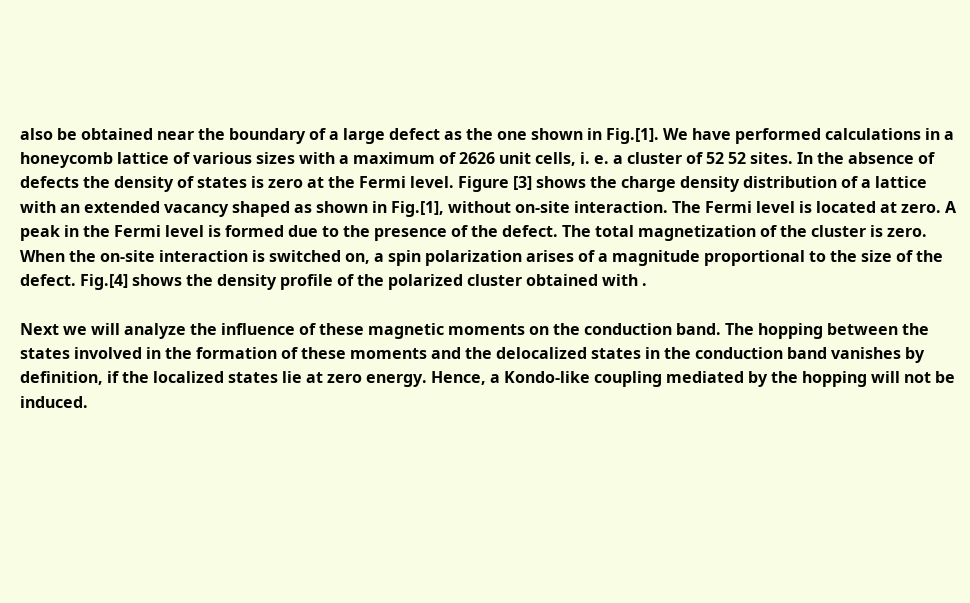also be obtained near the boundary of a large defect as the one shown in Fig.[1]. We have performed calculations in a honeycomb lattice of various sizes with a maximum of 2626 unit cells, i. e. a cluster of 52 52 sites. In the absence of defects the density of states is zero at the Fermi level. Figure [3] shows the charge density distribution of a lattice with an extended vacancy shaped as shown in Fig.[1], without on-site interaction. The Fermi level is located at zero. A peak in the Fermi level is formed due to the presence of the defect. The total magnetization of the cluster is zero. When the on-site interaction is switched on, a spin polarization arises of a magnitude proportional to the size of the defect. Fig.[4] shows the density profile of the polarized cluster obtained with .

Next we will analyze the influence of these magnetic moments on the conduction band. The hopping between the states involved in the formation of these moments and the delocalized states in the conduction band vanishes by definition, if the localized states lie at zero energy. Hence, a Kondo-like coupling mediated by the hopping will not be induced.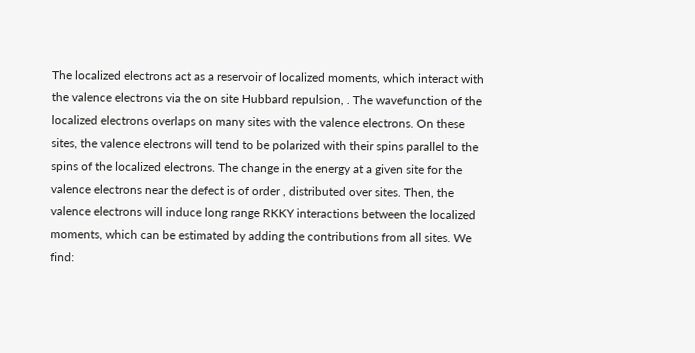The localized electrons act as a reservoir of localized moments, which interact with the valence electrons via the on site Hubbard repulsion, . The wavefunction of the localized electrons overlaps on many sites with the valence electrons. On these sites, the valence electrons will tend to be polarized with their spins parallel to the spins of the localized electrons. The change in the energy at a given site for the valence electrons near the defect is of order , distributed over sites. Then, the valence electrons will induce long range RKKY interactions between the localized moments, which can be estimated by adding the contributions from all sites. We find: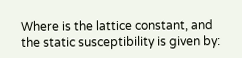Where is the lattice constant, and the static susceptibility is given by: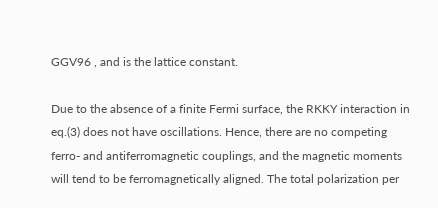GGV96 , and is the lattice constant.

Due to the absence of a finite Fermi surface, the RKKY interaction in eq.(3) does not have oscillations. Hence, there are no competing ferro- and antiferromagnetic couplings, and the magnetic moments will tend to be ferromagnetically aligned. The total polarization per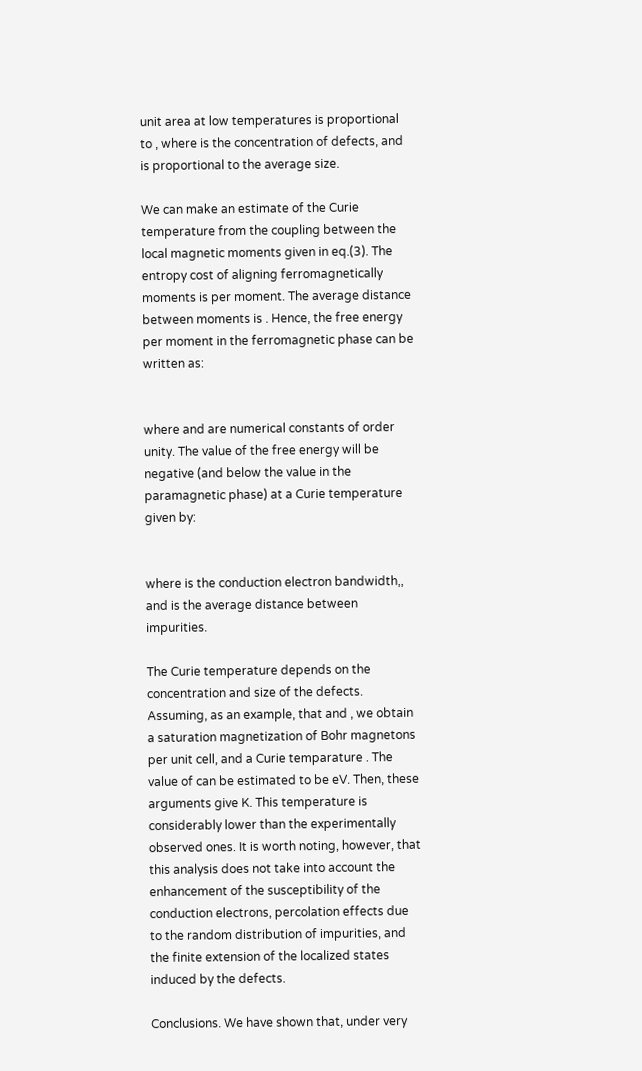unit area at low temperatures is proportional to , where is the concentration of defects, and is proportional to the average size.

We can make an estimate of the Curie temperature from the coupling between the local magnetic moments given in eq.(3). The entropy cost of aligning ferromagnetically moments is per moment. The average distance between moments is . Hence, the free energy per moment in the ferromagnetic phase can be written as:


where and are numerical constants of order unity. The value of the free energy will be negative (and below the value in the paramagnetic phase) at a Curie temperature given by:


where is the conduction electron bandwidth,, and is the average distance between impurities.

The Curie temperature depends on the concentration and size of the defects. Assuming, as an example, that and , we obtain a saturation magnetization of Bohr magnetons per unit cell, and a Curie temparature . The value of can be estimated to be eV. Then, these arguments give K. This temperature is considerably lower than the experimentally observed ones. It is worth noting, however, that this analysis does not take into account the enhancement of the susceptibility of the conduction electrons, percolation effects due to the random distribution of impurities, and the finite extension of the localized states induced by the defects.

Conclusions. We have shown that, under very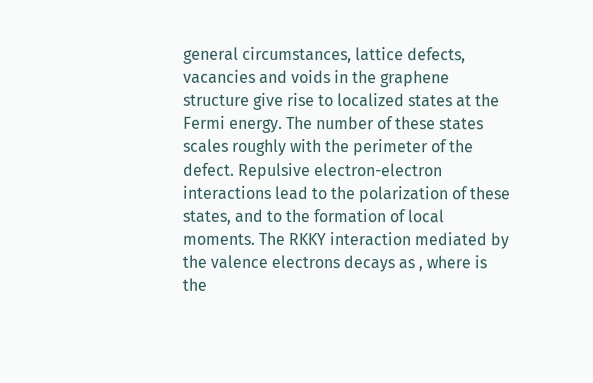general circumstances, lattice defects, vacancies and voids in the graphene structure give rise to localized states at the Fermi energy. The number of these states scales roughly with the perimeter of the defect. Repulsive electron-electron interactions lead to the polarization of these states, and to the formation of local moments. The RKKY interaction mediated by the valence electrons decays as , where is the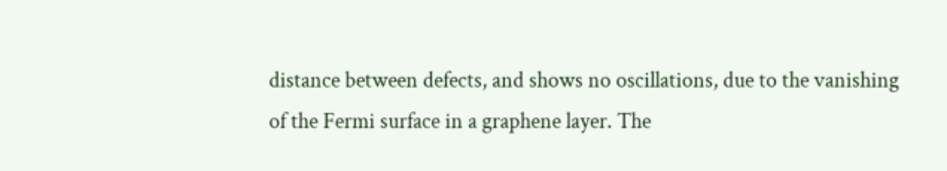distance between defects, and shows no oscillations, due to the vanishing of the Fermi surface in a graphene layer. The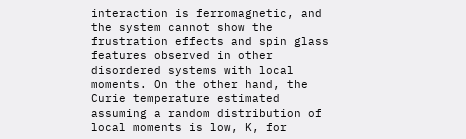interaction is ferromagnetic, and the system cannot show the frustration effects and spin glass features observed in other disordered systems with local moments. On the other hand, the Curie temperature estimated assuming a random distribution of local moments is low, K, for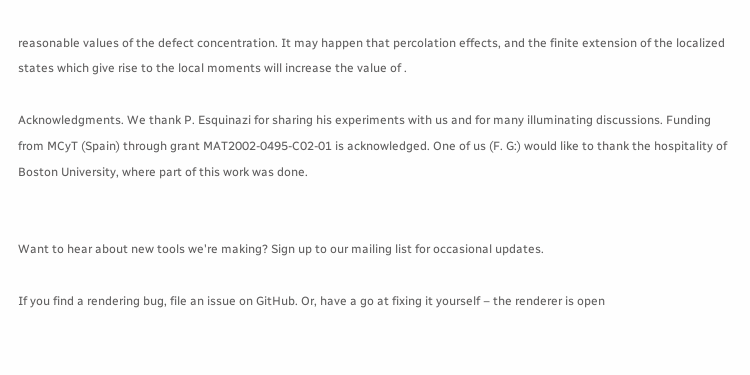reasonable values of the defect concentration. It may happen that percolation effects, and the finite extension of the localized states which give rise to the local moments will increase the value of .

Acknowledgments. We thank P. Esquinazi for sharing his experiments with us and for many illuminating discussions. Funding from MCyT (Spain) through grant MAT2002-0495-C02-01 is acknowledged. One of us (F. G:) would like to thank the hospitality of Boston University, where part of this work was done.


Want to hear about new tools we're making? Sign up to our mailing list for occasional updates.

If you find a rendering bug, file an issue on GitHub. Or, have a go at fixing it yourself – the renderer is open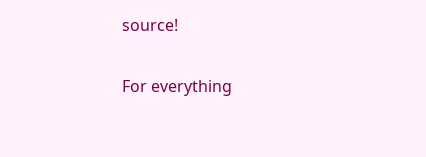source!

For everything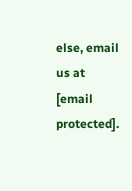else, email us at [email protected].